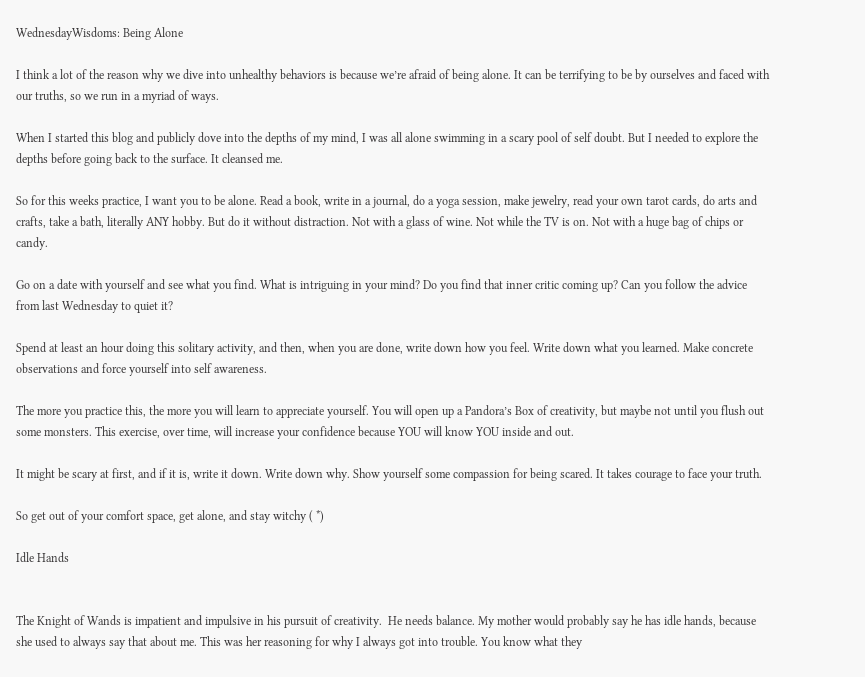WednesdayWisdoms: Being Alone

I think a lot of the reason why we dive into unhealthy behaviors is because we’re afraid of being alone. It can be terrifying to be by ourselves and faced with our truths, so we run in a myriad of ways.

When I started this blog and publicly dove into the depths of my mind, I was all alone swimming in a scary pool of self doubt. But I needed to explore the depths before going back to the surface. It cleansed me.

So for this weeks practice, I want you to be alone. Read a book, write in a journal, do a yoga session, make jewelry, read your own tarot cards, do arts and crafts, take a bath, literally ANY hobby. But do it without distraction. Not with a glass of wine. Not while the TV is on. Not with a huge bag of chips or candy.

Go on a date with yourself and see what you find. What is intriguing in your mind? Do you find that inner critic coming up? Can you follow the advice from last Wednesday to quiet it?

Spend at least an hour doing this solitary activity, and then, when you are done, write down how you feel. Write down what you learned. Make concrete observations and force yourself into self awareness.

The more you practice this, the more you will learn to appreciate yourself. You will open up a Pandora’s Box of creativity, but maybe not until you flush out some monsters. This exercise, over time, will increase your confidence because YOU will know YOU inside and out.

It might be scary at first, and if it is, write it down. Write down why. Show yourself some compassion for being scared. It takes courage to face your truth.

So get out of your comfort space, get alone, and stay witchy ( *)

Idle Hands


The Knight of Wands is impatient and impulsive in his pursuit of creativity.  He needs balance. My mother would probably say he has idle hands, because she used to always say that about me. This was her reasoning for why I always got into trouble. You know what they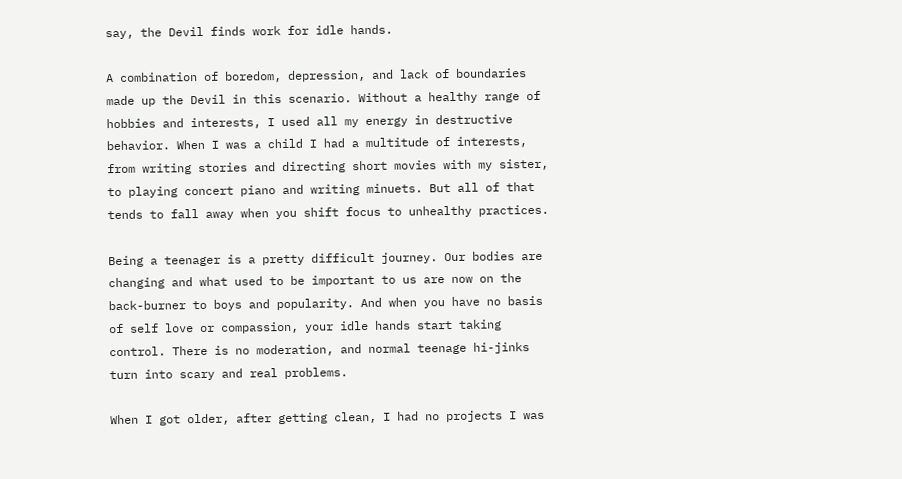say, the Devil finds work for idle hands.

A combination of boredom, depression, and lack of boundaries made up the Devil in this scenario. Without a healthy range of hobbies and interests, I used all my energy in destructive behavior. When I was a child I had a multitude of interests, from writing stories and directing short movies with my sister, to playing concert piano and writing minuets. But all of that tends to fall away when you shift focus to unhealthy practices.

Being a teenager is a pretty difficult journey. Our bodies are changing and what used to be important to us are now on the back-burner to boys and popularity. And when you have no basis of self love or compassion, your idle hands start taking control. There is no moderation, and normal teenage hi-jinks turn into scary and real problems.

When I got older, after getting clean, I had no projects I was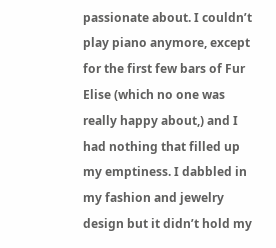passionate about. I couldn’t play piano anymore, except for the first few bars of Fur Elise (which no one was really happy about,) and I had nothing that filled up my emptiness. I dabbled in my fashion and jewelry design but it didn’t hold my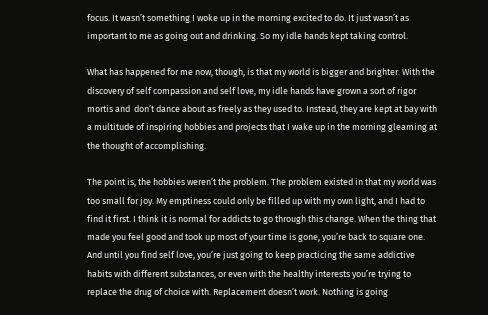focus. It wasn’t something I woke up in the morning excited to do. It just wasn’t as important to me as going out and drinking. So my idle hands kept taking control.

What has happened for me now, though, is that my world is bigger and brighter. With the discovery of self compassion and self love, my idle hands have grown a sort of rigor mortis and  don’t dance about as freely as they used to. Instead, they are kept at bay with a multitude of inspiring hobbies and projects that I wake up in the morning gleaming at the thought of accomplishing.

The point is, the hobbies weren’t the problem. The problem existed in that my world was too small for joy. My emptiness could only be filled up with my own light, and I had to find it first. I think it is normal for addicts to go through this change. When the thing that made you feel good and took up most of your time is gone, you’re back to square one. And until you find self love, you’re just going to keep practicing the same addictive habits with different substances, or even with the healthy interests you’re trying to replace the drug of choice with. Replacement doesn’t work. Nothing is going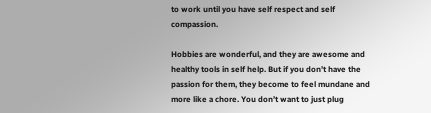to work until you have self respect and self compassion.

Hobbies are wonderful, and they are awesome and healthy tools in self help. But if you don’t have the passion for them, they become to feel mundane and more like a chore. You don’t want to just plug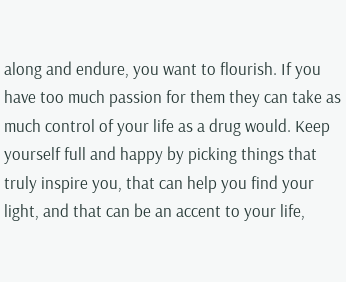along and endure, you want to flourish. If you have too much passion for them they can take as much control of your life as a drug would. Keep yourself full and happy by picking things that truly inspire you, that can help you find your light, and that can be an accent to your life,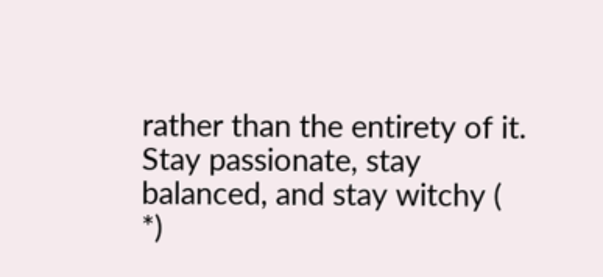rather than the entirety of it. Stay passionate, stay balanced, and stay witchy ( *)